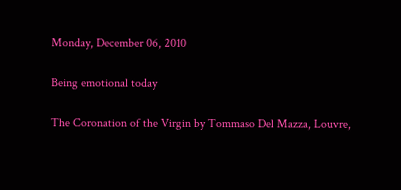Monday, December 06, 2010

Being emotional today

The Coronation of the Virgin by Tommaso Del Mazza, Louvre,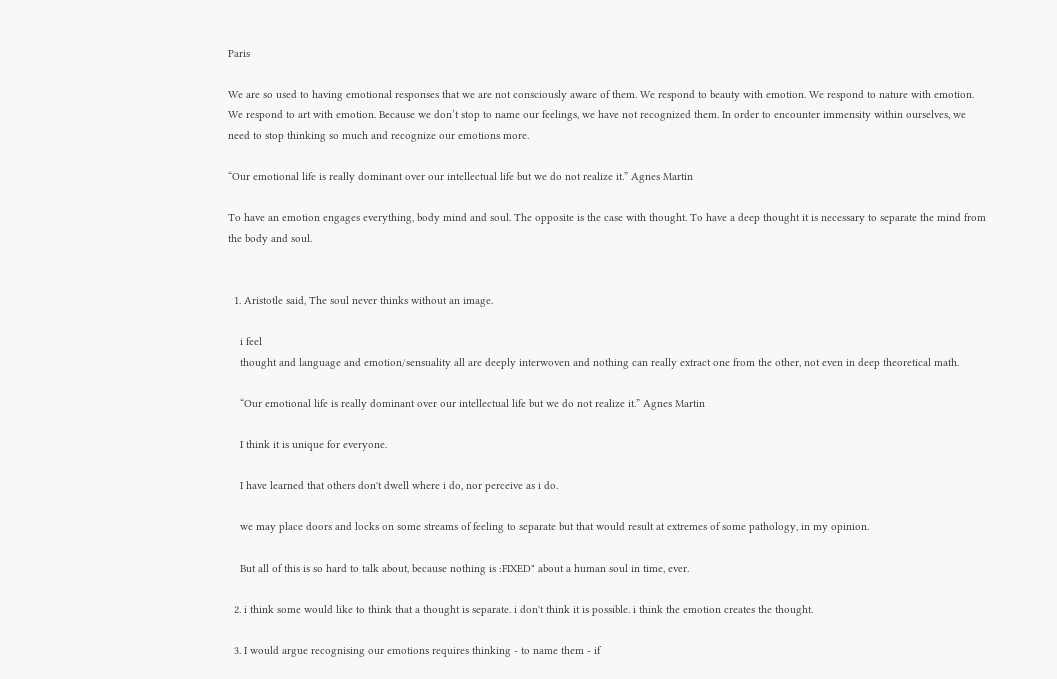Paris

We are so used to having emotional responses that we are not consciously aware of them. We respond to beauty with emotion. We respond to nature with emotion. We respond to art with emotion. Because we don’t stop to name our feelings, we have not recognized them. In order to encounter immensity within ourselves, we need to stop thinking so much and recognize our emotions more.

“Our emotional life is really dominant over our intellectual life but we do not realize it.” Agnes Martin

To have an emotion engages everything, body mind and soul. The opposite is the case with thought. To have a deep thought it is necessary to separate the mind from the body and soul.


  1. Aristotle said, The soul never thinks without an image.

    i feel
    thought and language and emotion/sensuality all are deeply interwoven and nothing can really extract one from the other, not even in deep theoretical math.

    “Our emotional life is really dominant over our intellectual life but we do not realize it.” Agnes Martin

    I think it is unique for everyone.

    I have learned that others don't dwell where i do, nor perceive as i do.

    we may place doors and locks on some streams of feeling to separate but that would result at extremes of some pathology, in my opinion.

    But all of this is so hard to talk about, because nothing is :FIXED" about a human soul in time, ever.

  2. i think some would like to think that a thought is separate. i don't think it is possible. i think the emotion creates the thought.

  3. I would argue recognising our emotions requires thinking - to name them - if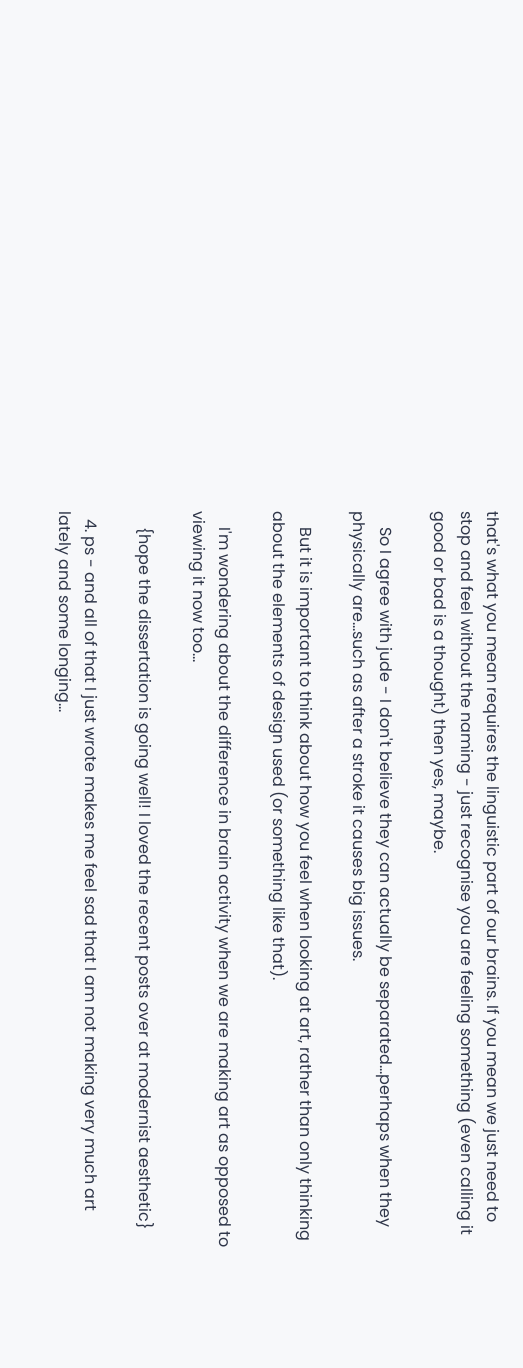that's what you mean requires the linguistic part of our brains. If you mean we just need to stop and feel without the naming - just recognise you are feeling something (even calling it good or bad is a thought) then yes, maybe.

    So I agree with jude - I don't believe they can actually be separated...perhaps when they physically are...such as after a stroke it causes big issues.

    But it is important to think about how you feel when looking at art, rather than only thinking about the elements of design used (or something like that).

    I'm wondering about the difference in brain activity when we are making art as opposed to viewing it now too...

    {hope the dissertation is going well! I loved the recent posts over at modernist aesthetic}

  4. ps - and all of that I just wrote makes me feel sad that I am not making very much art lately and some longing...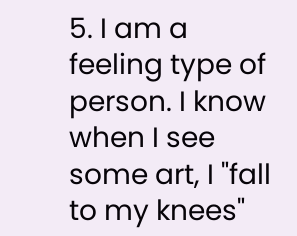5. I am a feeling type of person. I know when I see some art, I "fall to my knees"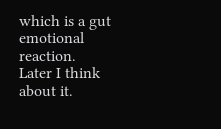which is a gut emotional reaction. Later I think about it.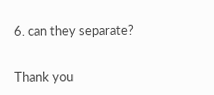6. can they separate?


Thank you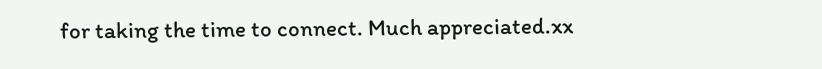for taking the time to connect. Much appreciated.xx